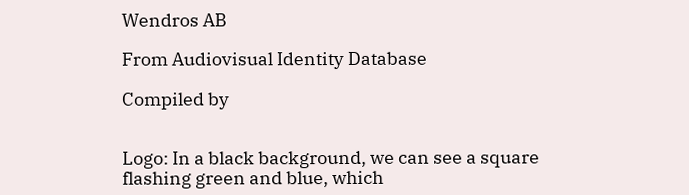Wendros AB

From Audiovisual Identity Database

Compiled by


Logo: In a black background, we can see a square flashing green and blue, which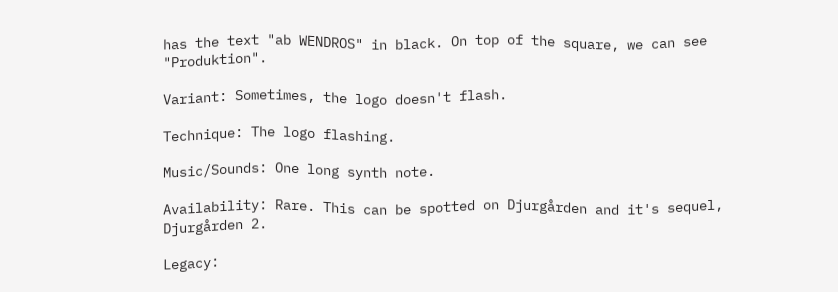has the text "ab WENDROS" in black. On top of the square, we can see "Produktion".

Variant: Sometimes, the logo doesn't flash.

Technique: The logo flashing.

Music/Sounds: One long synth note.

Availability: Rare. This can be spotted on Djurgården and it's sequel, Djurgården 2.

Legacy: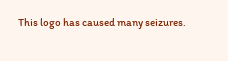This logo has caused many seizures.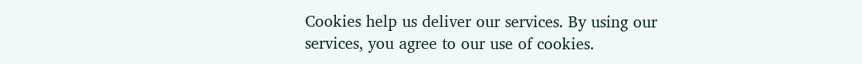Cookies help us deliver our services. By using our services, you agree to our use of cookies.